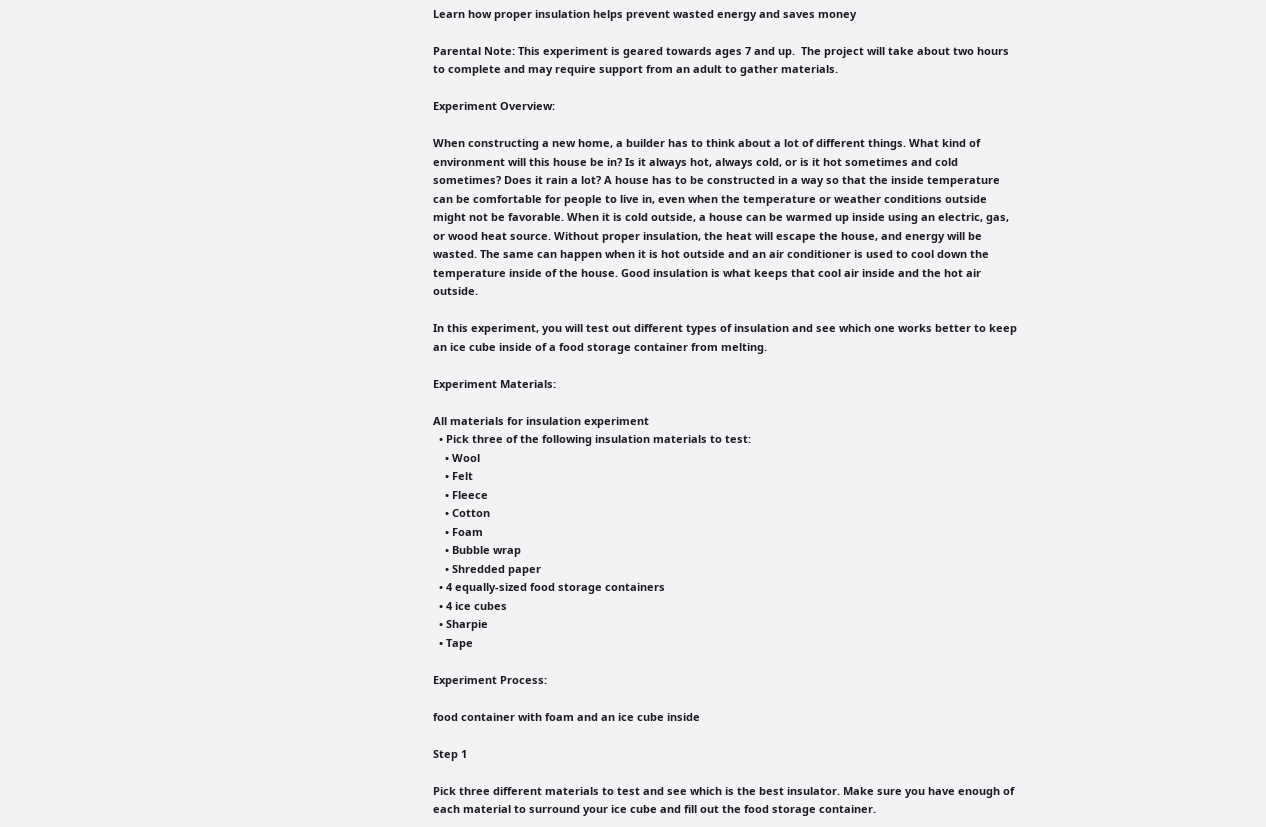Learn how proper insulation helps prevent wasted energy and saves money

Parental Note: This experiment is geared towards ages 7 and up.  The project will take about two hours to complete and may require support from an adult to gather materials.

Experiment Overview:

When constructing a new home, a builder has to think about a lot of different things. What kind of environment will this house be in? Is it always hot, always cold, or is it hot sometimes and cold sometimes? Does it rain a lot? A house has to be constructed in a way so that the inside temperature can be comfortable for people to live in, even when the temperature or weather conditions outside might not be favorable. When it is cold outside, a house can be warmed up inside using an electric, gas, or wood heat source. Without proper insulation, the heat will escape the house, and energy will be wasted. The same can happen when it is hot outside and an air conditioner is used to cool down the temperature inside of the house. Good insulation is what keeps that cool air inside and the hot air outside.

In this experiment, you will test out different types of insulation and see which one works better to keep an ice cube inside of a food storage container from melting.

Experiment Materials:

All materials for insulation experiment
  • Pick three of the following insulation materials to test:
    • Wool
    • Felt
    • Fleece
    • Cotton
    • Foam
    • Bubble wrap
    • Shredded paper
  • 4 equally-sized food storage containers
  • 4 ice cubes
  • Sharpie
  • Tape

Experiment Process:

food container with foam and an ice cube inside

Step 1

Pick three different materials to test and see which is the best insulator. Make sure you have enough of each material to surround your ice cube and fill out the food storage container.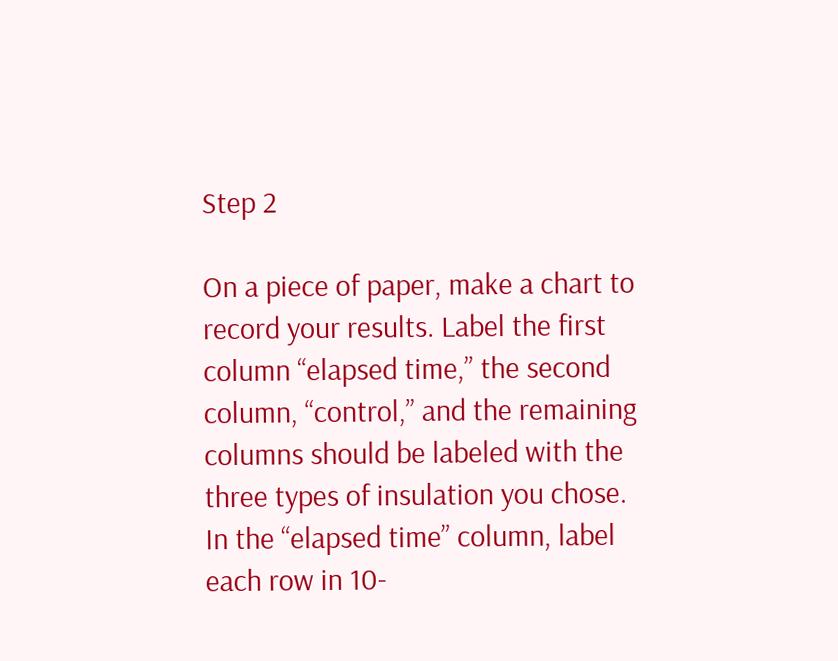Step 2

On a piece of paper, make a chart to record your results. Label the first column “elapsed time,” the second column, “control,” and the remaining columns should be labeled with the three types of insulation you chose. In the “elapsed time” column, label each row in 10-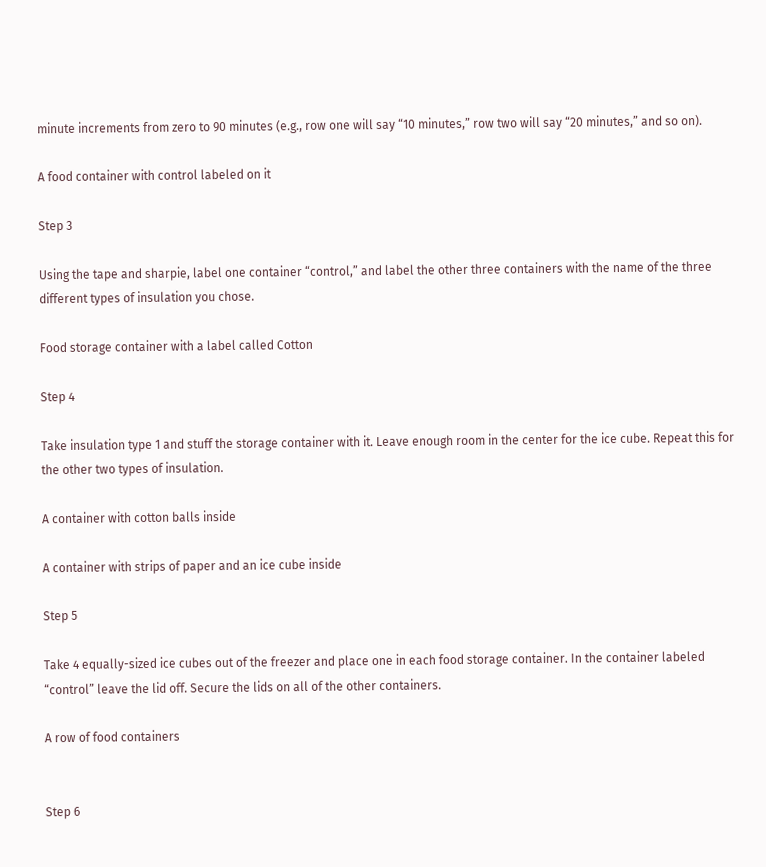minute increments from zero to 90 minutes (e.g., row one will say “10 minutes,” row two will say “20 minutes,” and so on).

A food container with control labeled on it

Step 3

Using the tape and sharpie, label one container “control,” and label the other three containers with the name of the three different types of insulation you chose.

Food storage container with a label called Cotton

Step 4

Take insulation type 1 and stuff the storage container with it. Leave enough room in the center for the ice cube. Repeat this for the other two types of insulation.

A container with cotton balls inside

A container with strips of paper and an ice cube inside

Step 5

Take 4 equally-sized ice cubes out of the freezer and place one in each food storage container. In the container labeled “control” leave the lid off. Secure the lids on all of the other containers.

A row of food containers


Step 6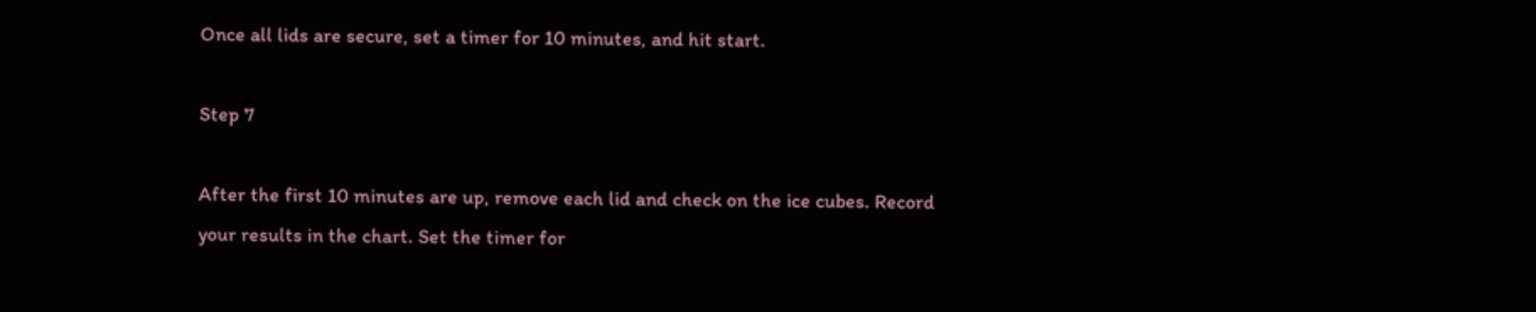Once all lids are secure, set a timer for 10 minutes, and hit start.

Step 7

After the first 10 minutes are up, remove each lid and check on the ice cubes. Record your results in the chart. Set the timer for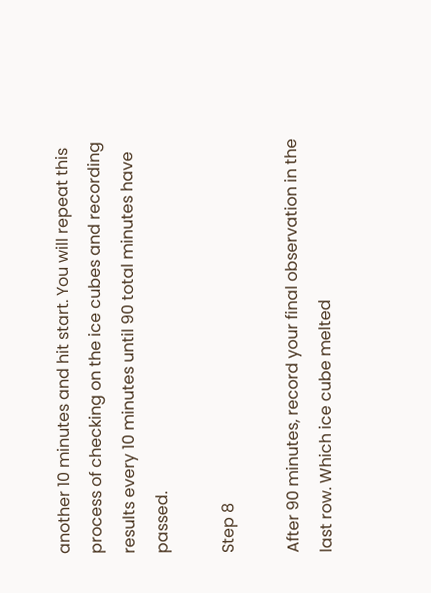another 10 minutes and hit start. You will repeat this process of checking on the ice cubes and recording results every 10 minutes until 90 total minutes have passed.

Step 8

After 90 minutes, record your final observation in the last row. Which ice cube melted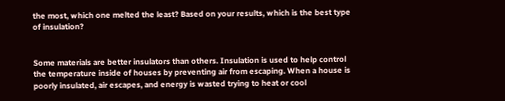the most, which one melted the least? Based on your results, which is the best type of insulation?


Some materials are better insulators than others. Insulation is used to help control the temperature inside of houses by preventing air from escaping. When a house is poorly insulated, air escapes, and energy is wasted trying to heat or cool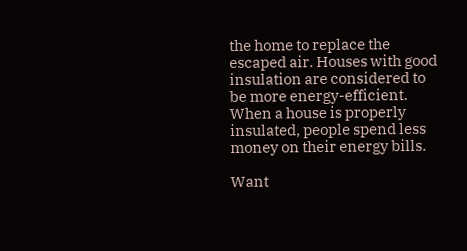the home to replace the escaped air. Houses with good insulation are considered to be more energy-efficient. When a house is properly insulated, people spend less money on their energy bills.

Want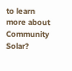to learn more about Community Solar?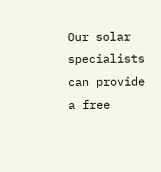Our solar specialists can provide a free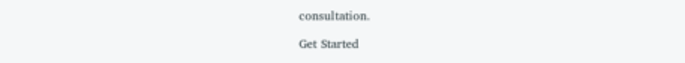consultation.

Get Started